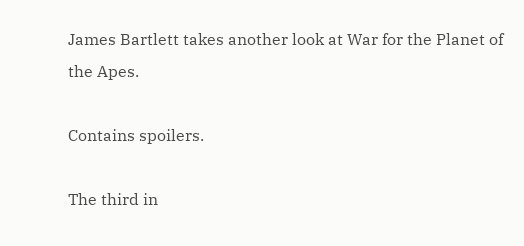James Bartlett takes another look at War for the Planet of the Apes.

Contains spoilers.

The third in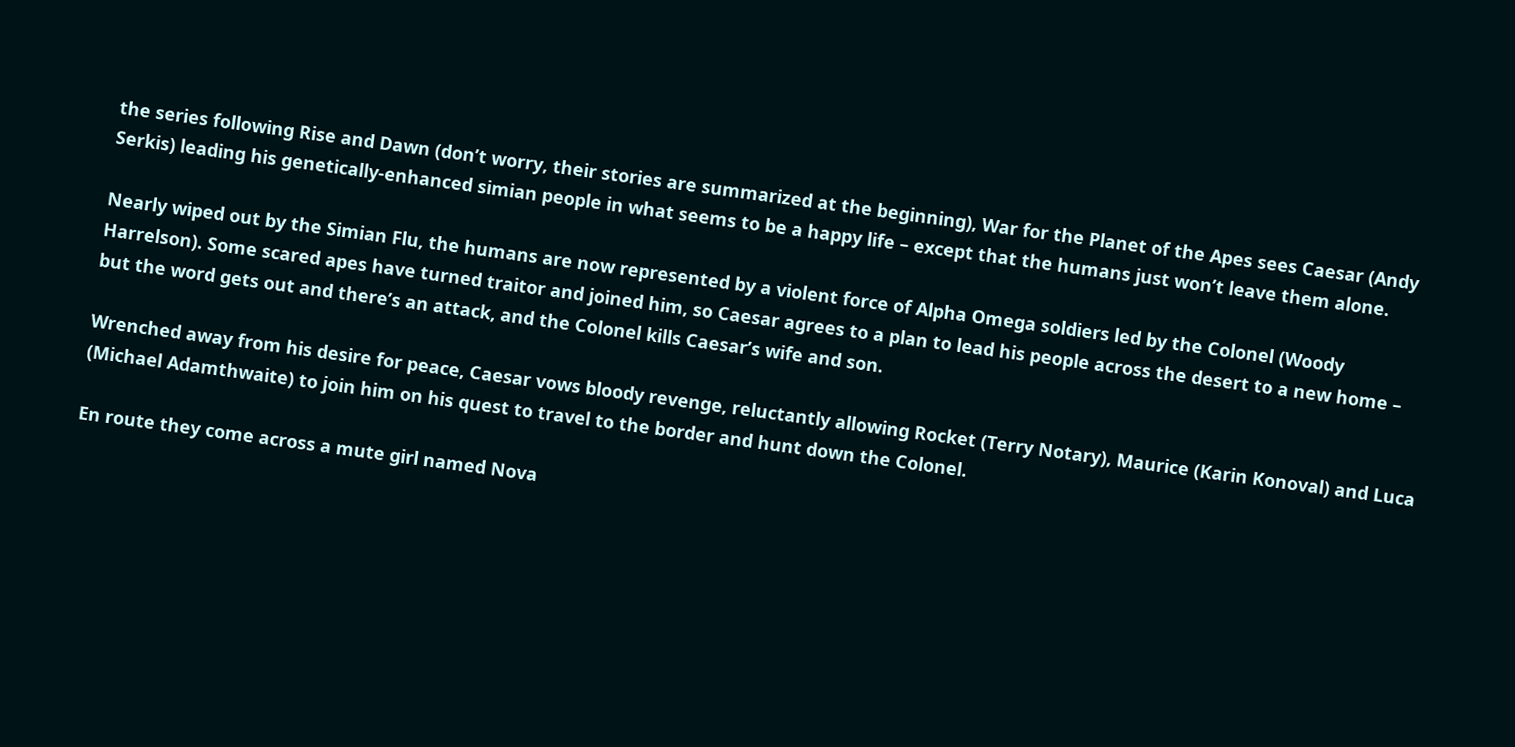the series following Rise and Dawn (don’t worry, their stories are summarized at the beginning), War for the Planet of the Apes sees Caesar (Andy Serkis) leading his genetically-enhanced simian people in what seems to be a happy life – except that the humans just won’t leave them alone.

Nearly wiped out by the Simian Flu, the humans are now represented by a violent force of Alpha Omega soldiers led by the Colonel (Woody Harrelson). Some scared apes have turned traitor and joined him, so Caesar agrees to a plan to lead his people across the desert to a new home – but the word gets out and there’s an attack, and the Colonel kills Caesar’s wife and son.

Wrenched away from his desire for peace, Caesar vows bloody revenge, reluctantly allowing Rocket (Terry Notary), Maurice (Karin Konoval) and Luca (Michael Adamthwaite) to join him on his quest to travel to the border and hunt down the Colonel.

En route they come across a mute girl named Nova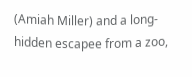(Amiah Miller) and a long-hidden escapee from a zoo,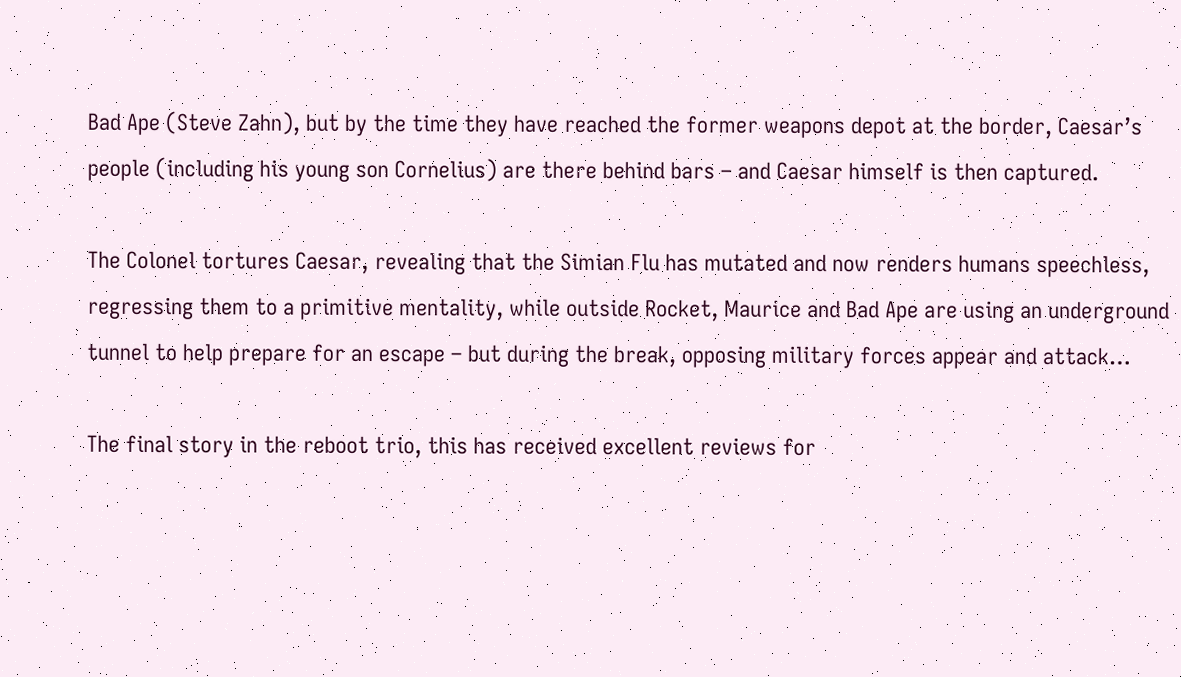Bad Ape (Steve Zahn), but by the time they have reached the former weapons depot at the border, Caesar’s people (including his young son Cornelius) are there behind bars – and Caesar himself is then captured.

The Colonel tortures Caesar, revealing that the Simian Flu has mutated and now renders humans speechless, regressing them to a primitive mentality, while outside Rocket, Maurice and Bad Ape are using an underground tunnel to help prepare for an escape – but during the break, opposing military forces appear and attack…

The final story in the reboot trio, this has received excellent reviews for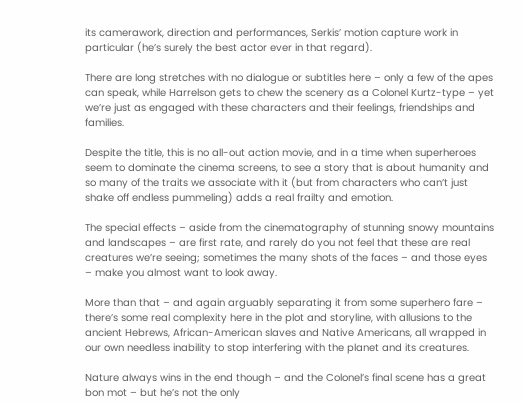its camerawork, direction and performances, Serkis’ motion capture work in particular (he’s surely the best actor ever in that regard).

There are long stretches with no dialogue or subtitles here – only a few of the apes can speak, while Harrelson gets to chew the scenery as a Colonel Kurtz-type – yet we’re just as engaged with these characters and their feelings, friendships and families.

Despite the title, this is no all-out action movie, and in a time when superheroes seem to dominate the cinema screens, to see a story that is about humanity and so many of the traits we associate with it (but from characters who can’t just shake off endless pummeling) adds a real frailty and emotion.

The special effects – aside from the cinematography of stunning snowy mountains and landscapes – are first rate, and rarely do you not feel that these are real creatures we’re seeing; sometimes the many shots of the faces – and those eyes – make you almost want to look away.

More than that – and again arguably separating it from some superhero fare – there’s some real complexity here in the plot and storyline, with allusions to the ancient Hebrews, African-American slaves and Native Americans, all wrapped in our own needless inability to stop interfering with the planet and its creatures.

Nature always wins in the end though – and the Colonel’s final scene has a great bon mot – but he’s not the only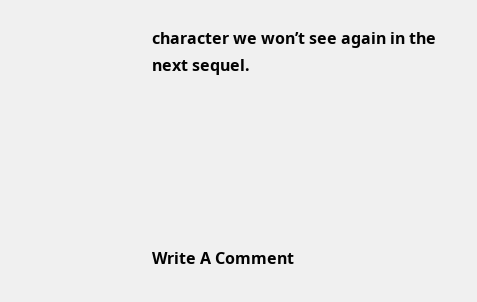character we won’t see again in the next sequel.






Write A Comment